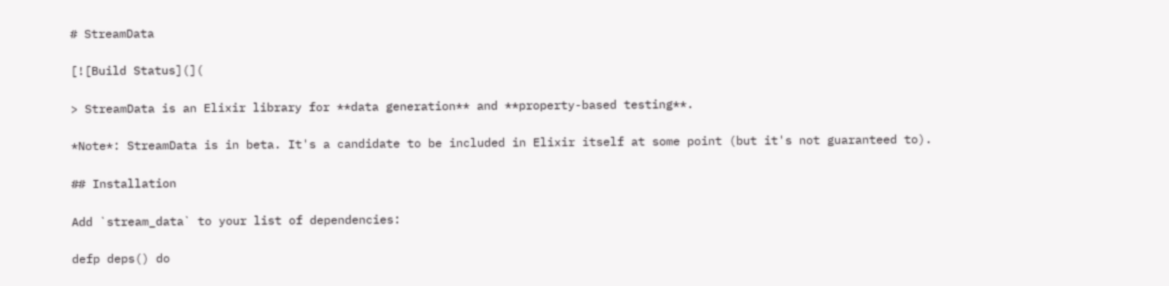# StreamData

[![Build Status](](

> StreamData is an Elixir library for **data generation** and **property-based testing**.

*Note*: StreamData is in beta. It's a candidate to be included in Elixir itself at some point (but it's not guaranteed to).

## Installation

Add `stream_data` to your list of dependencies:

defp deps() do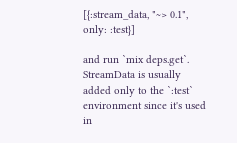[{:stream_data, "~> 0.1", only: :test}]

and run `mix deps.get`. StreamData is usually added only to the `:test` environment since it's used in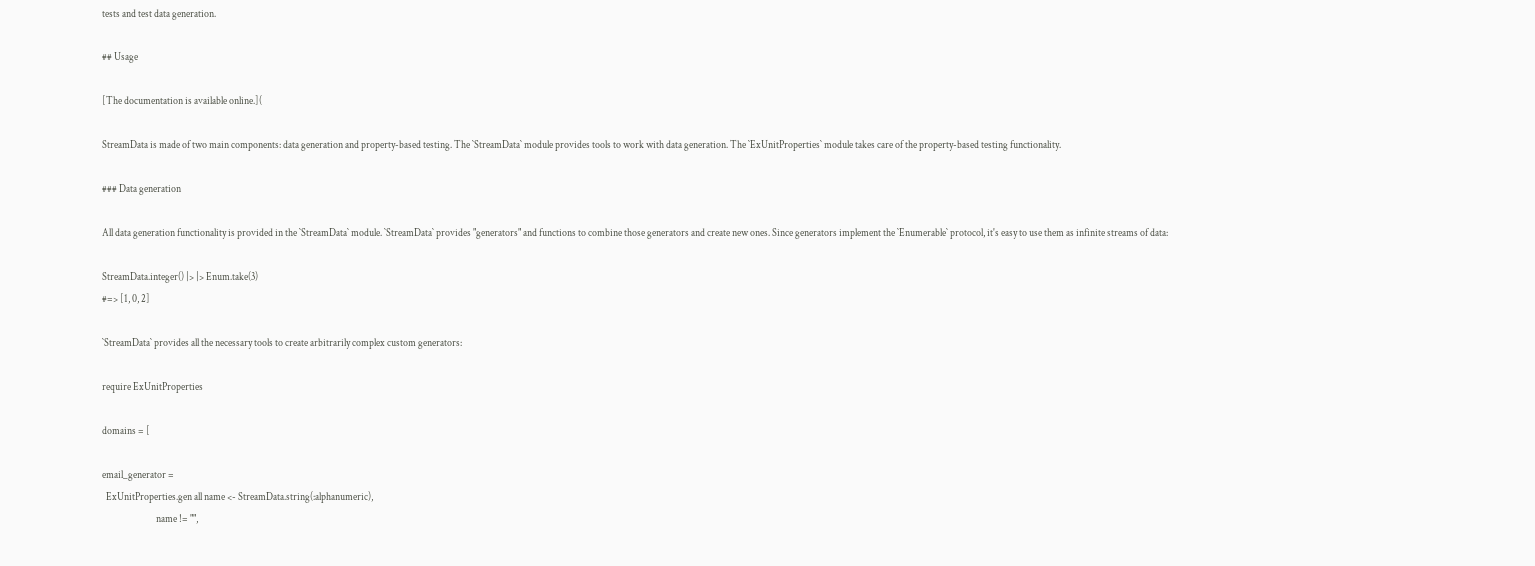tests and test data generation.

## Usage

[The documentation is available online.](

StreamData is made of two main components: data generation and property-based testing. The `StreamData` module provides tools to work with data generation. The `ExUnitProperties` module takes care of the property-based testing functionality.

### Data generation

All data generation functionality is provided in the `StreamData` module. `StreamData` provides "generators" and functions to combine those generators and create new ones. Since generators implement the `Enumerable` protocol, it's easy to use them as infinite streams of data:

StreamData.integer() |> |> Enum.take(3)
#=> [1, 0, 2]

`StreamData` provides all the necessary tools to create arbitrarily complex custom generators:

require ExUnitProperties

domains = [

email_generator =
  ExUnitProperties.gen all name <- StreamData.string(:alphanumeric),
                           name != "",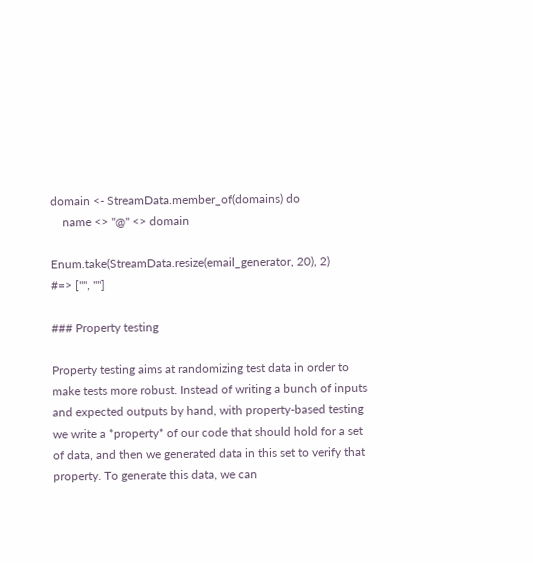domain <- StreamData.member_of(domains) do
    name <> "@" <> domain

Enum.take(StreamData.resize(email_generator, 20), 2)
#=> ["", ""]

### Property testing

Property testing aims at randomizing test data in order to make tests more robust. Instead of writing a bunch of inputs and expected outputs by hand, with property-based testing we write a *property* of our code that should hold for a set of data, and then we generated data in this set to verify that property. To generate this data, we can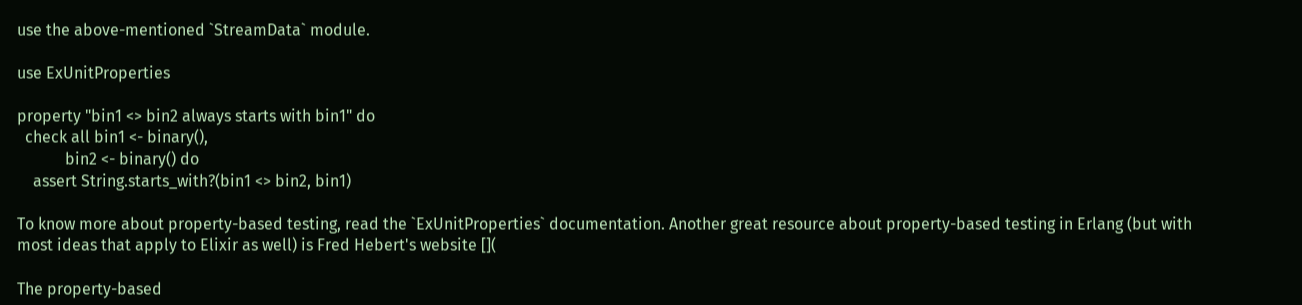use the above-mentioned `StreamData` module.

use ExUnitProperties

property "bin1 <> bin2 always starts with bin1" do
  check all bin1 <- binary(),
            bin2 <- binary() do
    assert String.starts_with?(bin1 <> bin2, bin1)

To know more about property-based testing, read the `ExUnitProperties` documentation. Another great resource about property-based testing in Erlang (but with most ideas that apply to Elixir as well) is Fred Hebert's website [](

The property-based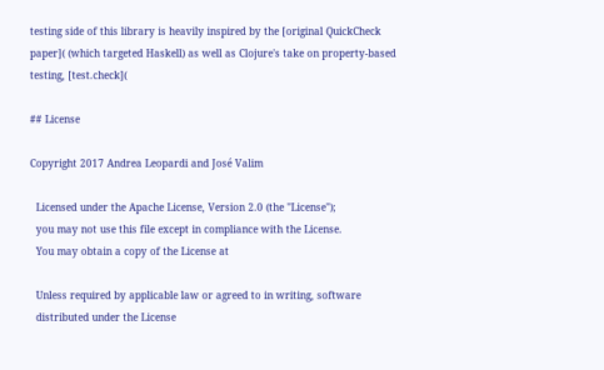testing side of this library is heavily inspired by the [original QuickCheck paper]( (which targeted Haskell) as well as Clojure's take on property-based testing, [test.check](

## License

Copyright 2017 Andrea Leopardi and José Valim

  Licensed under the Apache License, Version 2.0 (the "License");
  you may not use this file except in compliance with the License.
  You may obtain a copy of the License at

  Unless required by applicable law or agreed to in writing, software
  distributed under the License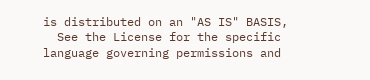is distributed on an "AS IS" BASIS,
  See the License for the specific language governing permissions and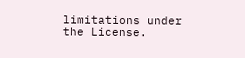limitations under the License.